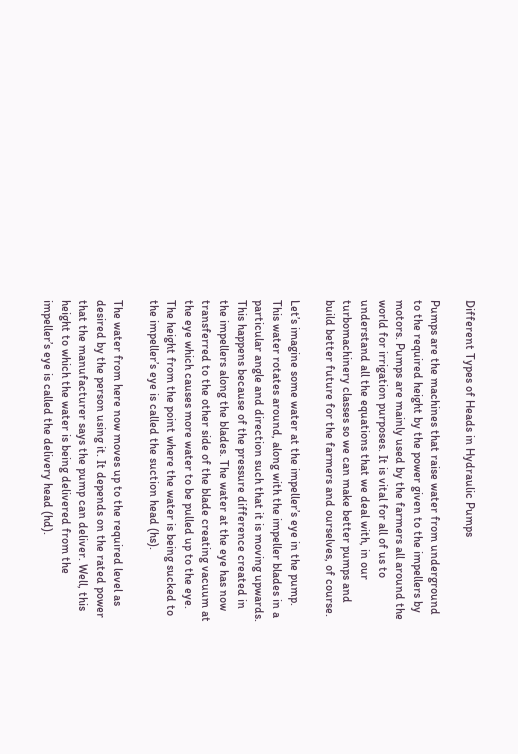Different Types of Heads in Hydraulic Pumps

Pumps are the machines that raise water from underground to the required height by the power given to the impellers by motors. Pumps are mainly used by the farmers all around the world for irrigation purposes. It is vital for all of us to understand all the equations that we deal with, in our turbomachinery classes so we can make better pumps and build better future for the farmers and ourselves, of course.

Let’s imagine some water at the impeller’s eye in the pump. This water rotates around, along with the impeller blades in a particular angle and direction such that it is moving upwards. This happens because of the pressure difference created in the impellers along the blades. The water at the eye has now transferred to the other side of the blade creating vacuum at the eye which causes more water to be pulled up to the eye. The height from the point where the water is being sucked to the impeller’s eye is called the suction head (hs).

The water from here now moves up to the required level as desired by the person using it. It depends on the rated power that the manufacturer says the pump can deliver. Well, this height to which the water is being delivered from the impeller’s eye is called the delivery head (hd).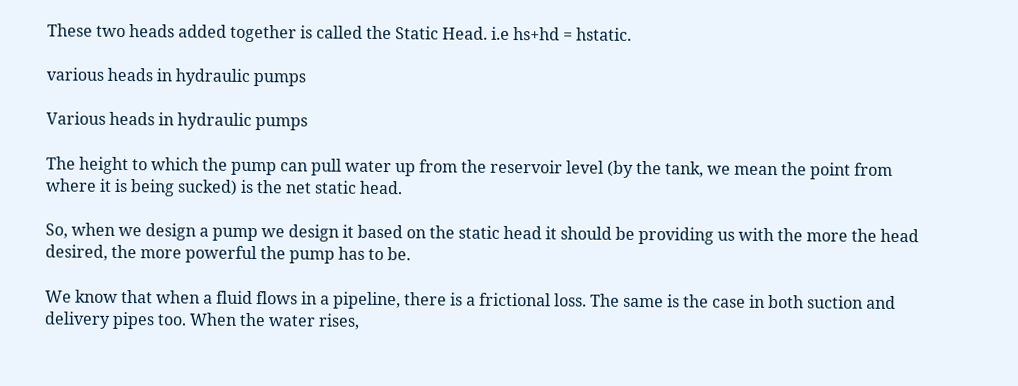These two heads added together is called the Static Head. i.e hs+hd = hstatic.

various heads in hydraulic pumps

Various heads in hydraulic pumps

The height to which the pump can pull water up from the reservoir level (by the tank, we mean the point from where it is being sucked) is the net static head.

So, when we design a pump we design it based on the static head it should be providing us with the more the head desired, the more powerful the pump has to be.

We know that when a fluid flows in a pipeline, there is a frictional loss. The same is the case in both suction and delivery pipes too. When the water rises,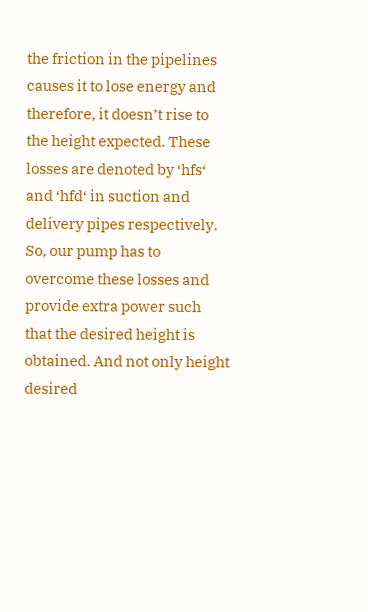the friction in the pipelines causes it to lose energy and therefore, it doesn’t rise to the height expected. These losses are denoted by ‘hfs‘ and ‘hfd‘ in suction and delivery pipes respectively. So, our pump has to overcome these losses and provide extra power such that the desired height is obtained. And not only height desired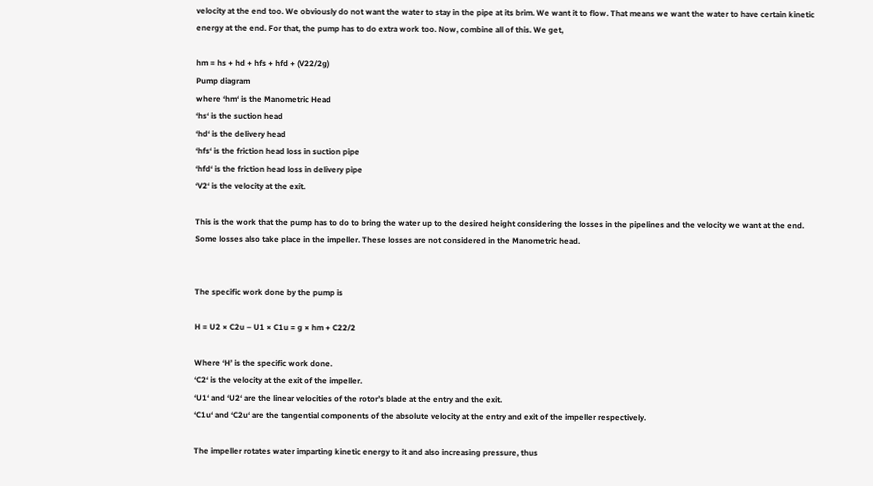velocity at the end too. We obviously do not want the water to stay in the pipe at its brim. We want it to flow. That means we want the water to have certain kinetic energy at the end. For that, the pump has to do extra work too. Now, combine all of this. We get,

hm = hs + hd + hfs + hfd + (V22/2g)
Pump diagram
where ‘hm‘ is the Manometric Head
‘hs‘ is the suction head
‘hd‘ is the delivery head
‘hfs‘ is the friction head loss in suction pipe
‘hfd‘ is the friction head loss in delivery pipe
‘V2‘ is the velocity at the exit.

This is the work that the pump has to do to bring the water up to the desired height considering the losses in the pipelines and the velocity we want at the end. Some losses also take place in the impeller. These losses are not considered in the Manometric head.


The specific work done by the pump is

H = U2 × C2u – U1 × C1u = g × hm + C22/2

Where ‘H’ is the specific work done.
‘C2‘ is the velocity at the exit of the impeller.
‘U1‘ and ‘U2‘ are the linear velocities of the rotor’s blade at the entry and the exit.
‘C1u‘ and ‘C2u‘ are the tangential components of the absolute velocity at the entry and exit of the impeller respectively.

The impeller rotates water imparting kinetic energy to it and also increasing pressure, thus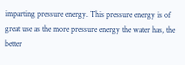imparting pressure energy. This pressure energy is of great use as the more pressure energy the water has, the better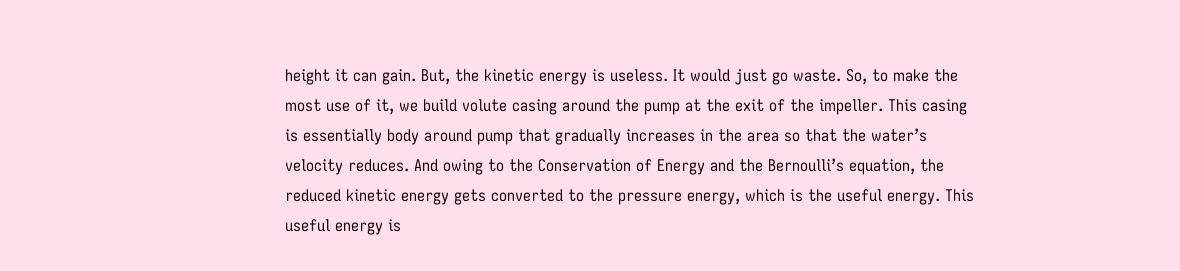height it can gain. But, the kinetic energy is useless. It would just go waste. So, to make the most use of it, we build volute casing around the pump at the exit of the impeller. This casing is essentially body around pump that gradually increases in the area so that the water’s velocity reduces. And owing to the Conservation of Energy and the Bernoulli’s equation, the reduced kinetic energy gets converted to the pressure energy, which is the useful energy. This useful energy is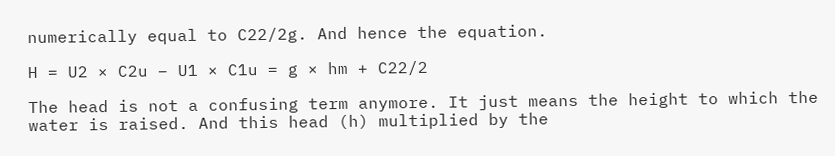numerically equal to C22/2g. And hence the equation.

H = U2 × C2u – U1 × C1u = g × hm + C22/2

The head is not a confusing term anymore. It just means the height to which the water is raised. And this head (h) multiplied by the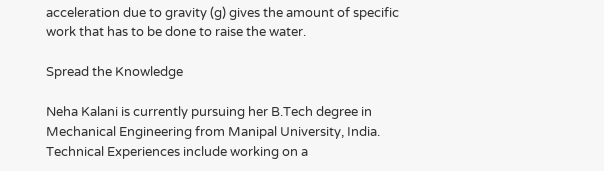acceleration due to gravity (g) gives the amount of specific work that has to be done to raise the water.

Spread the Knowledge

Neha Kalani is currently pursuing her B.Tech degree in Mechanical Engineering from Manipal University, India. Technical Experiences include working on a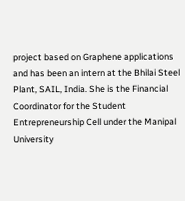project based on Graphene applications and has been an intern at the Bhilai Steel Plant, SAIL, India. She is the Financial Coordinator for the Student Entrepreneurship Cell under the Manipal University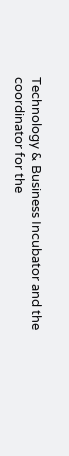Technology & Business Incubator and the coordinator for the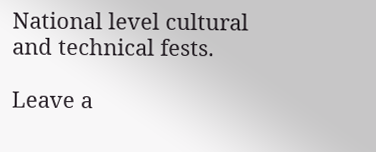National level cultural and technical fests.

Leave a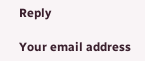Reply

Your email address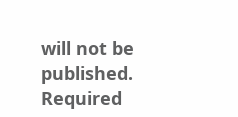will not be published. Required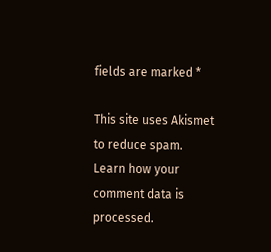fields are marked *

This site uses Akismet to reduce spam. Learn how your comment data is processed.